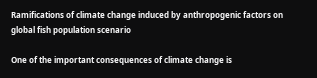Ramifications of climate change induced by anthropogenic factors on global fish population scenario

One of the important consequences of climate change is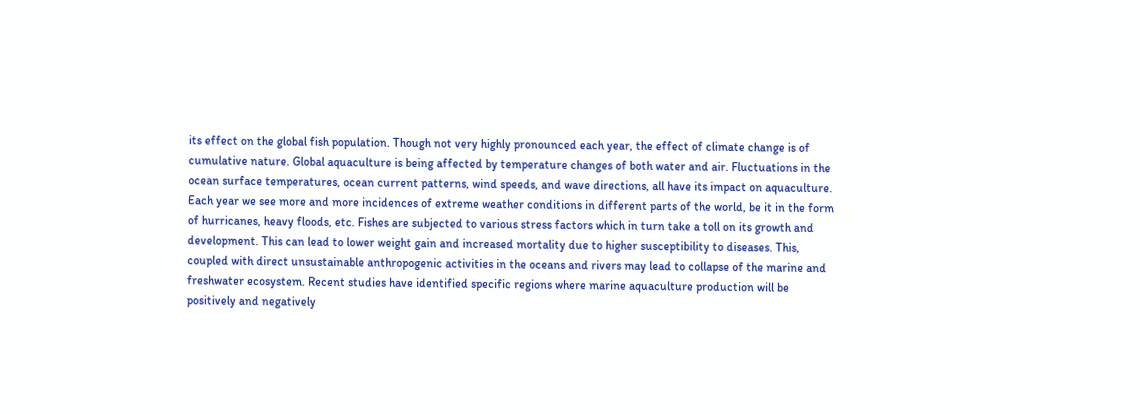its effect on the global fish population. Though not very highly pronounced each year, the effect of climate change is of cumulative nature. Global aquaculture is being affected by temperature changes of both water and air. Fluctuations in the ocean surface temperatures, ocean current patterns, wind speeds, and wave directions, all have its impact on aquaculture. Each year we see more and more incidences of extreme weather conditions in different parts of the world, be it in the form of hurricanes, heavy floods, etc. Fishes are subjected to various stress factors which in turn take a toll on its growth and development. This can lead to lower weight gain and increased mortality due to higher susceptibility to diseases. This, coupled with direct unsustainable anthropogenic activities in the oceans and rivers may lead to collapse of the marine and freshwater ecosystem. Recent studies have identified specific regions where marine aquaculture production will be positively and negatively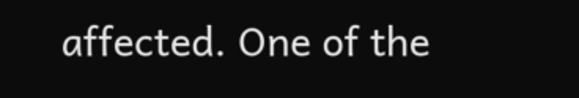affected. One of the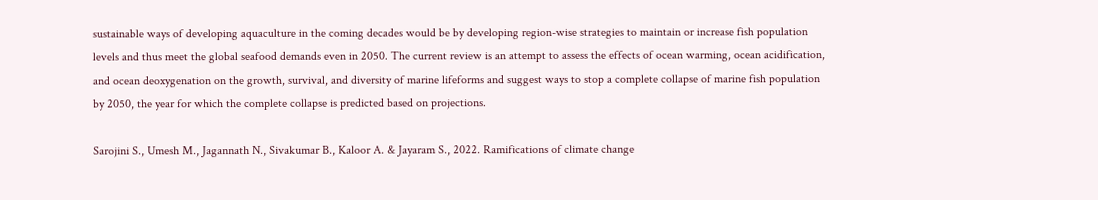sustainable ways of developing aquaculture in the coming decades would be by developing region-wise strategies to maintain or increase fish population levels and thus meet the global seafood demands even in 2050. The current review is an attempt to assess the effects of ocean warming, ocean acidification, and ocean deoxygenation on the growth, survival, and diversity of marine lifeforms and suggest ways to stop a complete collapse of marine fish population by 2050, the year for which the complete collapse is predicted based on projections.

Sarojini S., Umesh M., Jagannath N., Sivakumar B., Kaloor A. & Jayaram S., 2022. Ramifications of climate change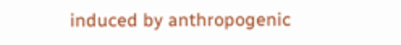induced by anthropogenic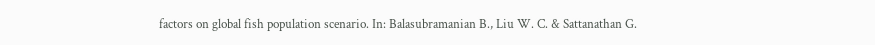factors on global fish population scenario. In: Balasubramanian B., Liu W. C. & Sattanathan G.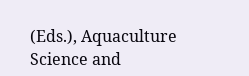(Eds.), Aquaculture Science and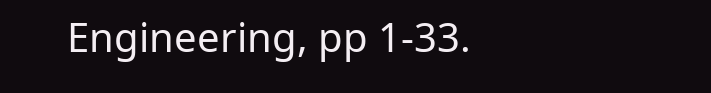Engineering, pp 1-33.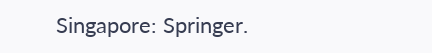Singapore: Springer.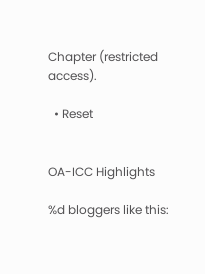Chapter (restricted access).

  • Reset


OA-ICC Highlights

%d bloggers like this: